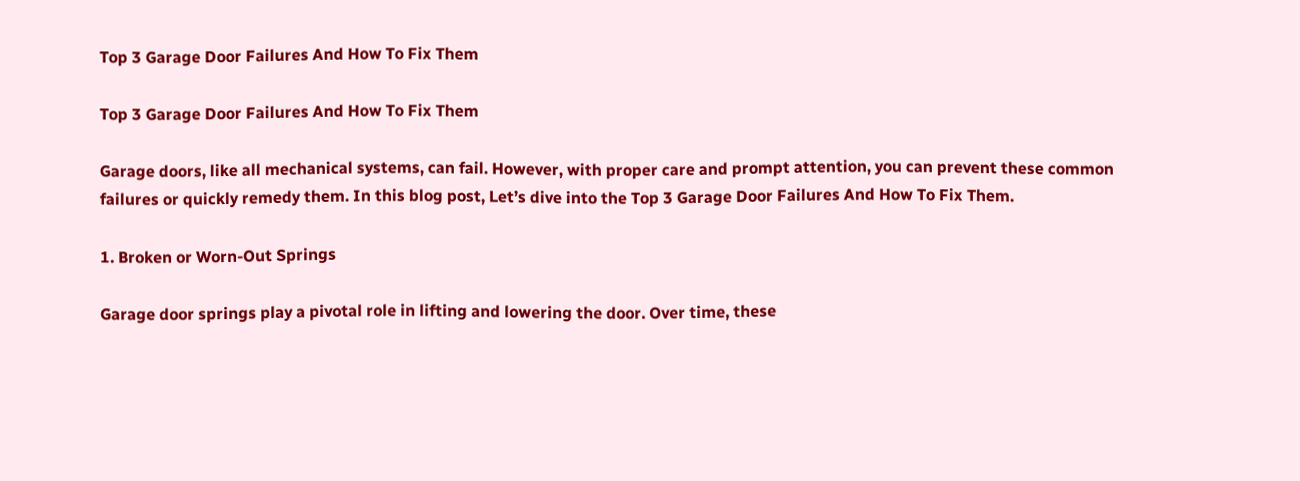Top 3 Garage Door Failures And How To Fix Them

Top 3 Garage Door Failures And How To Fix Them

Garage doors, like all mechanical systems, can fail. However, with proper care and prompt attention, you can prevent these common failures or quickly remedy them. In this blog post, Let’s dive into the Top 3 Garage Door Failures And How To Fix Them.

1. Broken or Worn-Out Springs

Garage door springs play a pivotal role in lifting and lowering the door. Over time, these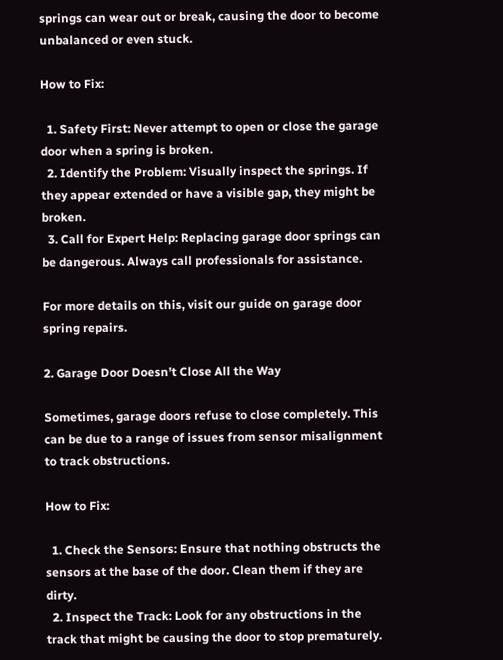springs can wear out or break, causing the door to become unbalanced or even stuck.

How to Fix:

  1. Safety First: Never attempt to open or close the garage door when a spring is broken.
  2. Identify the Problem: Visually inspect the springs. If they appear extended or have a visible gap, they might be broken.
  3. Call for Expert Help: Replacing garage door springs can be dangerous. Always call professionals for assistance.

For more details on this, visit our guide on garage door spring repairs.

2. Garage Door Doesn’t Close All the Way

Sometimes, garage doors refuse to close completely. This can be due to a range of issues from sensor misalignment to track obstructions.

How to Fix:

  1. Check the Sensors: Ensure that nothing obstructs the sensors at the base of the door. Clean them if they are dirty.
  2. Inspect the Track: Look for any obstructions in the track that might be causing the door to stop prematurely.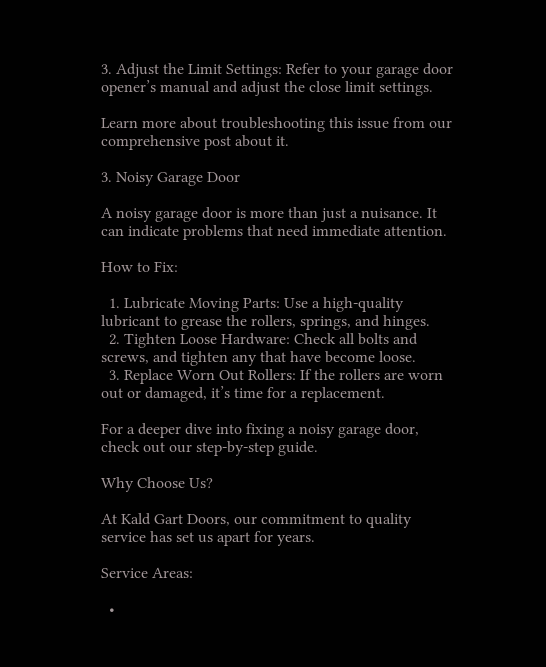3. Adjust the Limit Settings: Refer to your garage door opener’s manual and adjust the close limit settings.

Learn more about troubleshooting this issue from our comprehensive post about it.

3. Noisy Garage Door

A noisy garage door is more than just a nuisance. It can indicate problems that need immediate attention.

How to Fix:

  1. Lubricate Moving Parts: Use a high-quality lubricant to grease the rollers, springs, and hinges.
  2. Tighten Loose Hardware: Check all bolts and screws, and tighten any that have become loose.
  3. Replace Worn Out Rollers: If the rollers are worn out or damaged, it’s time for a replacement.

For a deeper dive into fixing a noisy garage door, check out our step-by-step guide.

Why Choose Us?

At Kald Gart Doors, our commitment to quality service has set us apart for years.

Service Areas:

  •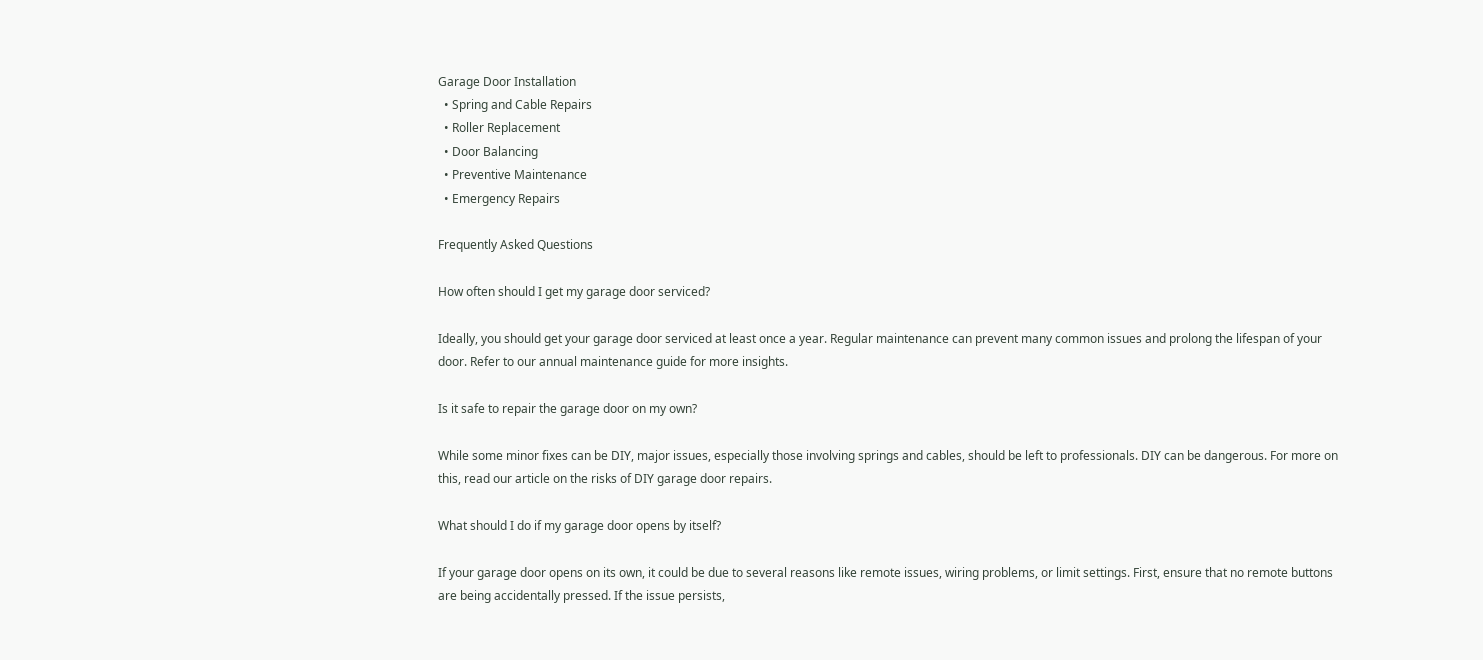Garage Door Installation
  • Spring and Cable Repairs
  • Roller Replacement
  • Door Balancing
  • Preventive Maintenance
  • Emergency Repairs

Frequently Asked Questions

How often should I get my garage door serviced?

Ideally, you should get your garage door serviced at least once a year. Regular maintenance can prevent many common issues and prolong the lifespan of your door. Refer to our annual maintenance guide for more insights.

Is it safe to repair the garage door on my own?

While some minor fixes can be DIY, major issues, especially those involving springs and cables, should be left to professionals. DIY can be dangerous. For more on this, read our article on the risks of DIY garage door repairs.

What should I do if my garage door opens by itself?

If your garage door opens on its own, it could be due to several reasons like remote issues, wiring problems, or limit settings. First, ensure that no remote buttons are being accidentally pressed. If the issue persists,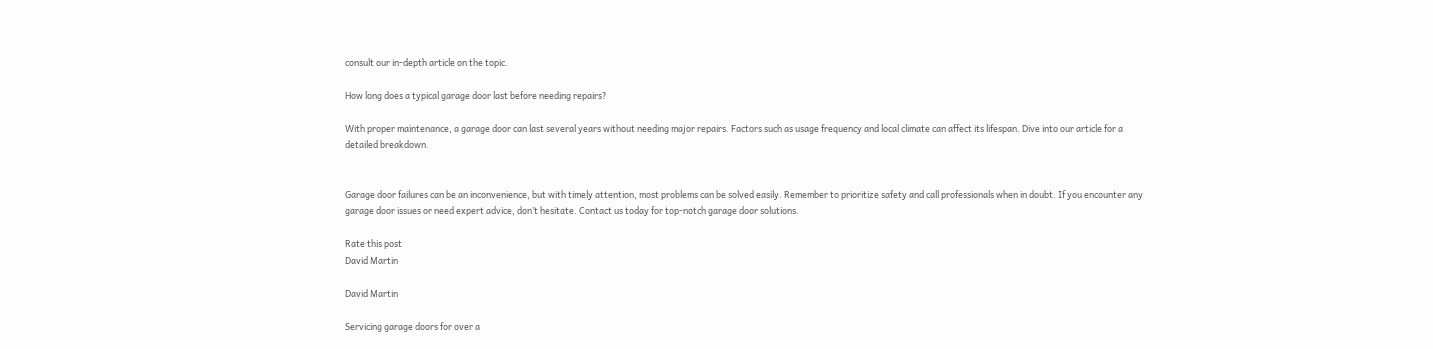consult our in-depth article on the topic.

How long does a typical garage door last before needing repairs?

With proper maintenance, a garage door can last several years without needing major repairs. Factors such as usage frequency and local climate can affect its lifespan. Dive into our article for a detailed breakdown.


Garage door failures can be an inconvenience, but with timely attention, most problems can be solved easily. Remember to prioritize safety and call professionals when in doubt. If you encounter any garage door issues or need expert advice, don’t hesitate. Contact us today for top-notch garage door solutions.

Rate this post
David Martin

David Martin

Servicing garage doors for over a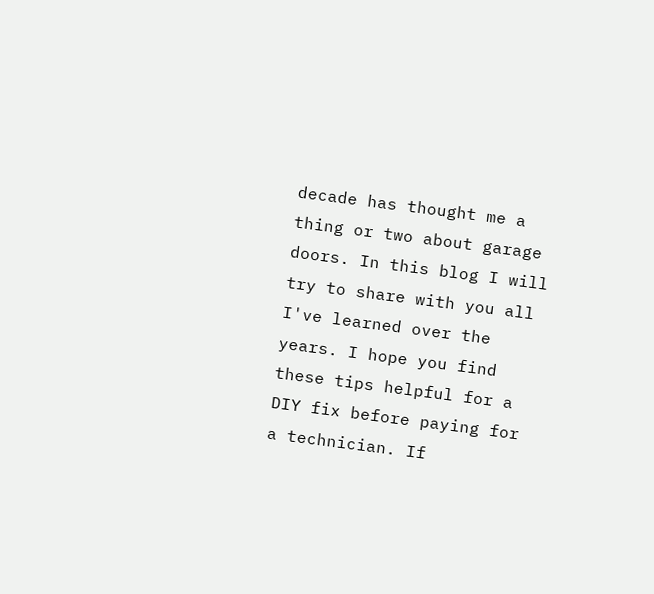decade has thought me a thing or two about garage doors. In this blog I will try to share with you all I've learned over the years. I hope you find these tips helpful for a DIY fix before paying for a technician. If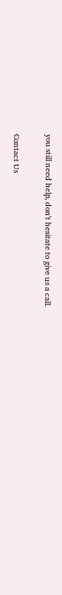you still need help, don't hesitate to give us a call.

Contact Us